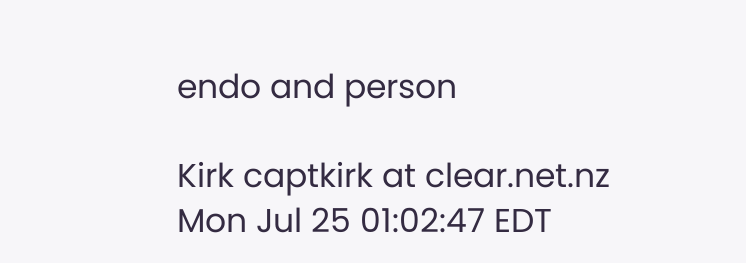endo and person

Kirk captkirk at clear.net.nz
Mon Jul 25 01:02:47 EDT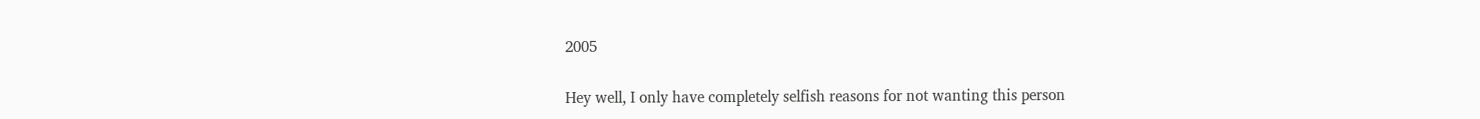2005

Hey well, I only have completely selfish reasons for not wanting this person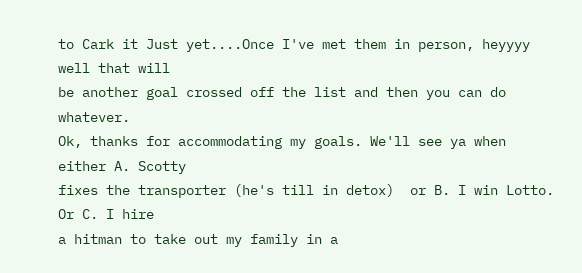to Cark it Just yet....Once I've met them in person, heyyyy well that will
be another goal crossed off the list and then you can do whatever.
Ok, thanks for accommodating my goals. We'll see ya when either A. Scotty
fixes the transporter (he's till in detox)  or B. I win Lotto.  Or C. I hire
a hitman to take out my family in a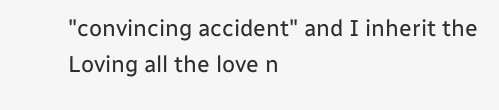"convincing accident" and I inherit the
Loving all the love n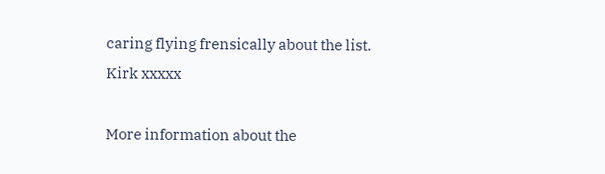caring flying frensically about the list.
Kirk xxxxx

More information about the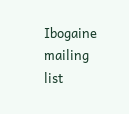Ibogaine mailing list